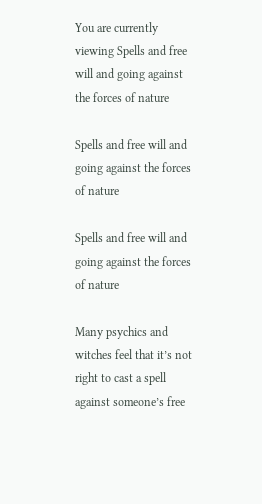You are currently viewing Spells and free will and going against the forces of nature

Spells and free will and going against the forces of nature

Spells and free will and going against the forces of nature

Many psychics and witches feel that it’s not right to cast a spell against someone’s free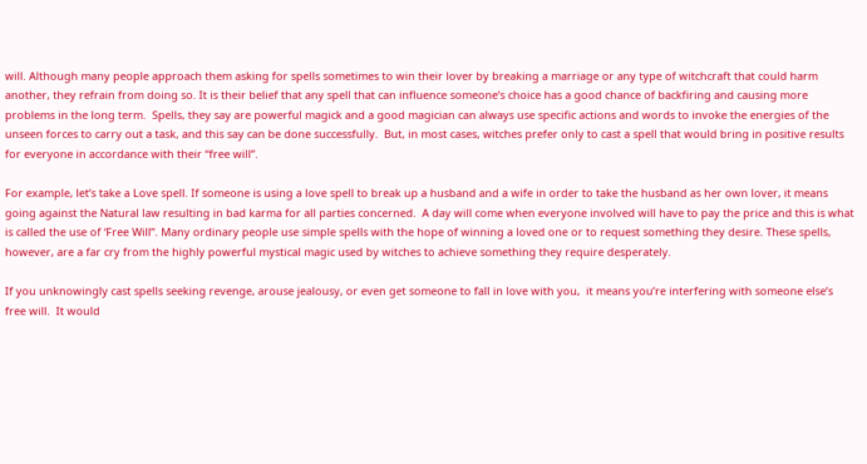will. Although many people approach them asking for spells sometimes to win their lover by breaking a marriage or any type of witchcraft that could harm another, they refrain from doing so. It is their belief that any spell that can influence someone’s choice has a good chance of backfiring and causing more problems in the long term.  Spells, they say are powerful magick and a good magician can always use specific actions and words to invoke the energies of the unseen forces to carry out a task, and this say can be done successfully.  But, in most cases, witches prefer only to cast a spell that would bring in positive results for everyone in accordance with their “free will”.

For example, let’s take a Love spell. If someone is using a love spell to break up a husband and a wife in order to take the husband as her own lover, it means going against the Natural law resulting in bad karma for all parties concerned.  A day will come when everyone involved will have to pay the price and this is what is called the use of ‘Free Will”. Many ordinary people use simple spells with the hope of winning a loved one or to request something they desire. These spells, however, are a far cry from the highly powerful mystical magic used by witches to achieve something they require desperately.

If you unknowingly cast spells seeking revenge, arouse jealousy, or even get someone to fall in love with you,  it means you’re interfering with someone else’s free will.  It would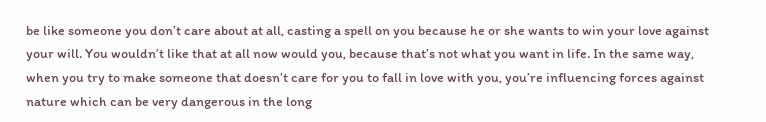be like someone you don’t care about at all, casting a spell on you because he or she wants to win your love against your will. You wouldn’t like that at all now would you, because that’s not what you want in life. In the same way, when you try to make someone that doesn’t care for you to fall in love with you, you’re influencing forces against nature which can be very dangerous in the long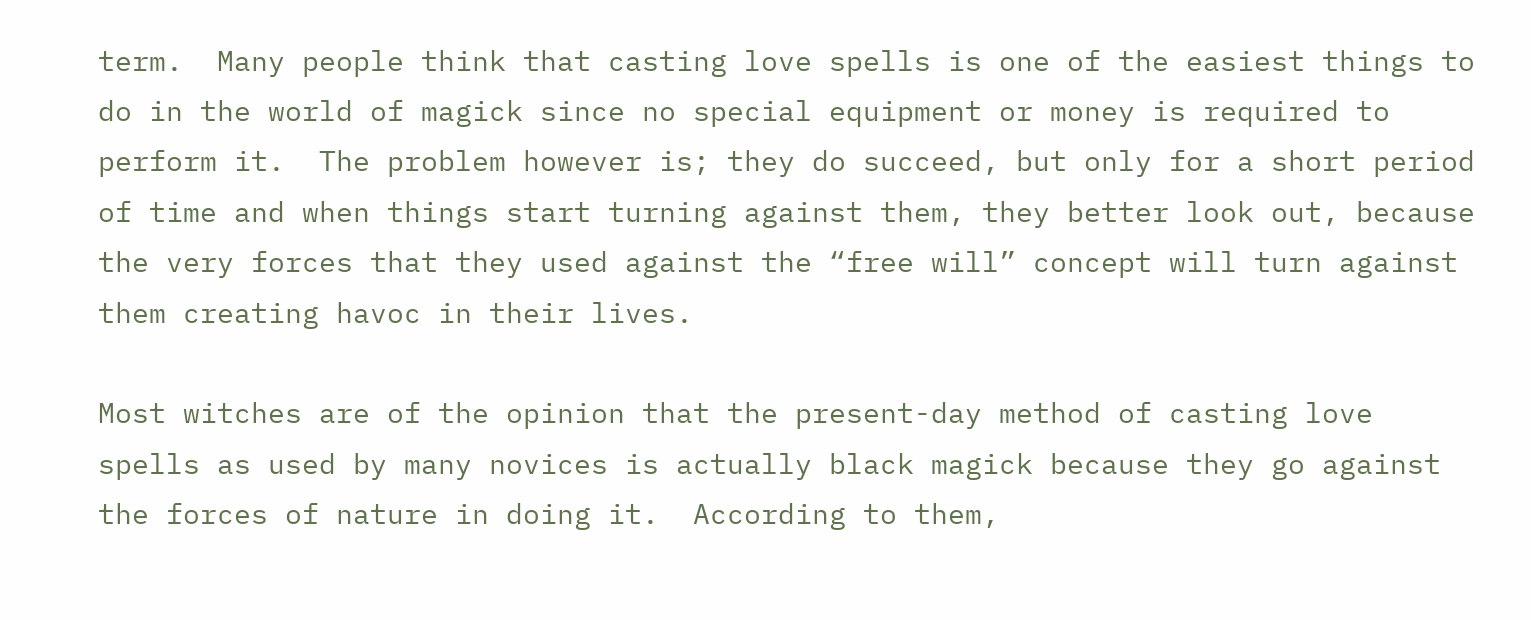term.  Many people think that casting love spells is one of the easiest things to do in the world of magick since no special equipment or money is required to perform it.  The problem however is; they do succeed, but only for a short period of time and when things start turning against them, they better look out, because the very forces that they used against the “free will” concept will turn against them creating havoc in their lives.

Most witches are of the opinion that the present-day method of casting love spells as used by many novices is actually black magick because they go against the forces of nature in doing it.  According to them,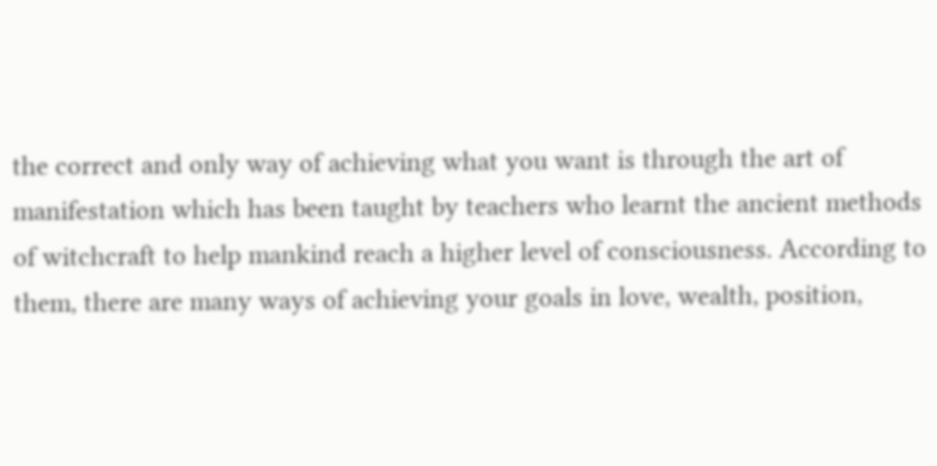the correct and only way of achieving what you want is through the art of manifestation which has been taught by teachers who learnt the ancient methods of witchcraft to help mankind reach a higher level of consciousness. According to them, there are many ways of achieving your goals in love, wealth, position,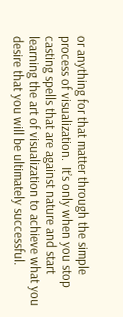or anything for that matter through the simple process of visualization.  It’s only when you stop casting spells that are against nature and start learning the art of visualization to achieve what you desire that you will be ultimately successful.